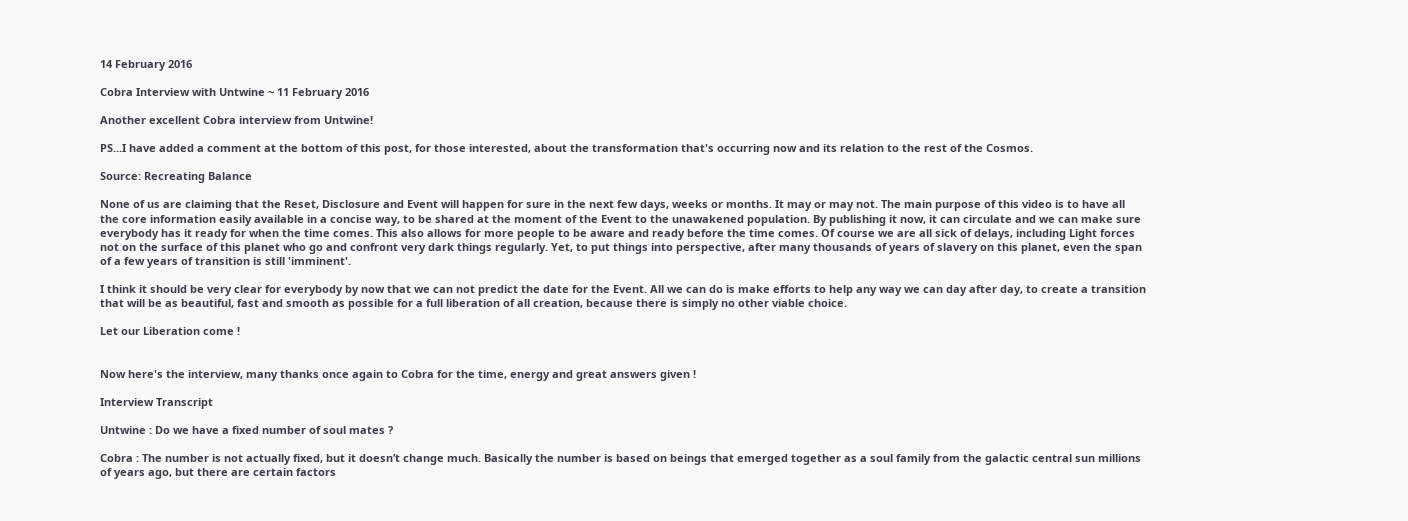14 February 2016

Cobra Interview with Untwine ~ 11 February 2016

Another excellent Cobra interview from Untwine!

PS...I have added a comment at the bottom of this post, for those interested, about the transformation that's occurring now and its relation to the rest of the Cosmos.

Source: Recreating Balance

None of us are claiming that the Reset, Disclosure and Event will happen for sure in the next few days, weeks or months. It may or may not. The main purpose of this video is to have all the core information easily available in a concise way, to be shared at the moment of the Event to the unawakened population. By publishing it now, it can circulate and we can make sure everybody has it ready for when the time comes. This also allows for more people to be aware and ready before the time comes. Of course we are all sick of delays, including Light forces not on the surface of this planet who go and confront very dark things regularly. Yet, to put things into perspective, after many thousands of years of slavery on this planet, even the span of a few years of transition is still 'imminent'.

I think it should be very clear for everybody by now that we can not predict the date for the Event. All we can do is make efforts to help any way we can day after day, to create a transition that will be as beautiful, fast and smooth as possible for a full liberation of all creation, because there is simply no other viable choice.

Let our Liberation come !


Now here's the interview, many thanks once again to Cobra for the time, energy and great answers given !

Interview Transcript

Untwine : Do we have a fixed number of soul mates ?

Cobra : The number is not actually fixed, but it doesn’t change much. Basically the number is based on beings that emerged together as a soul family from the galactic central sun millions of years ago, but there are certain factors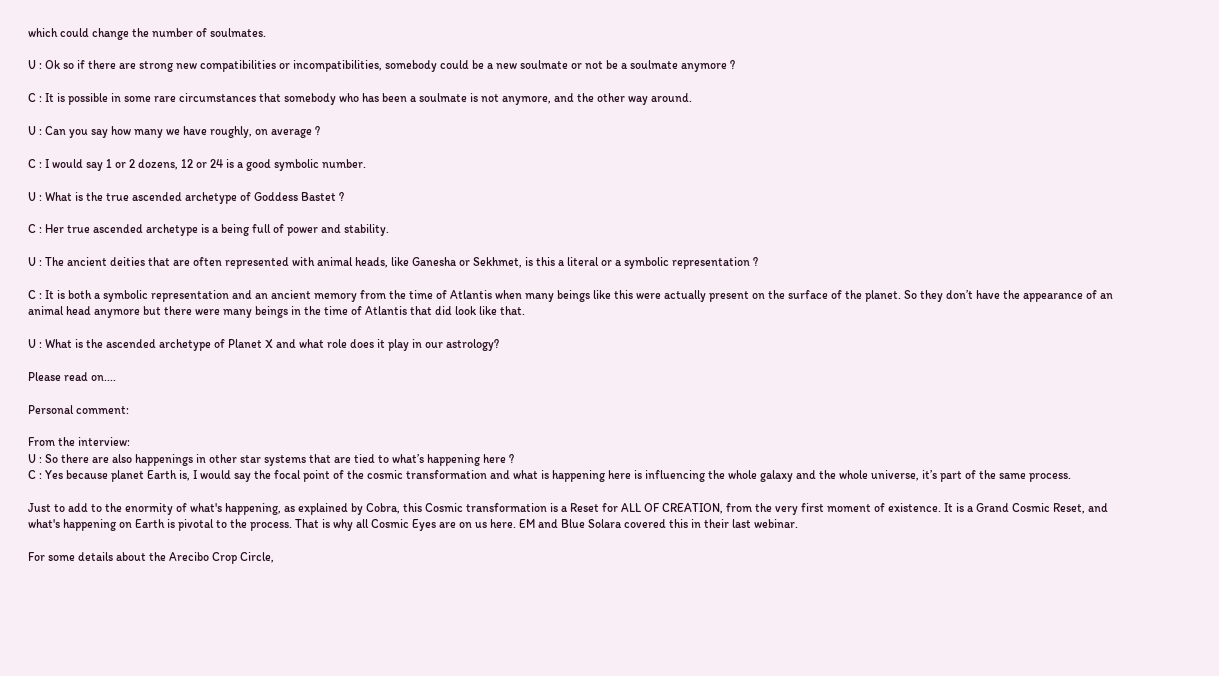which could change the number of soulmates.

U : Ok so if there are strong new compatibilities or incompatibilities, somebody could be a new soulmate or not be a soulmate anymore ?

C : It is possible in some rare circumstances that somebody who has been a soulmate is not anymore, and the other way around.

U : Can you say how many we have roughly, on average ?

C : I would say 1 or 2 dozens, 12 or 24 is a good symbolic number.

U : What is the true ascended archetype of Goddess Bastet ?

C : Her true ascended archetype is a being full of power and stability.

U : The ancient deities that are often represented with animal heads, like Ganesha or Sekhmet, is this a literal or a symbolic representation ?

C : It is both a symbolic representation and an ancient memory from the time of Atlantis when many beings like this were actually present on the surface of the planet. So they don’t have the appearance of an animal head anymore but there were many beings in the time of Atlantis that did look like that.

U : What is the ascended archetype of Planet X and what role does it play in our astrology?

Please read on....

Personal comment:

From the interview:
U : So there are also happenings in other star systems that are tied to what’s happening here ?
C : Yes because planet Earth is, I would say the focal point of the cosmic transformation and what is happening here is influencing the whole galaxy and the whole universe, it’s part of the same process.

Just to add to the enormity of what's happening, as explained by Cobra, this Cosmic transformation is a Reset for ALL OF CREATION, from the very first moment of existence. It is a Grand Cosmic Reset, and what's happening on Earth is pivotal to the process. That is why all Cosmic Eyes are on us here. EM and Blue Solara covered this in their last webinar.

For some details about the Arecibo Crop Circle,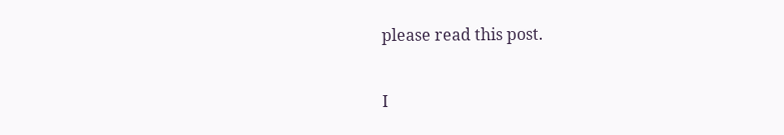please read this post.

I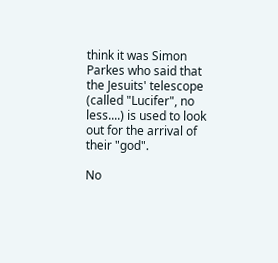think it was Simon Parkes who said that the Jesuits' telescope (called "Lucifer", no less....) is used to look out for the arrival of their "god".

No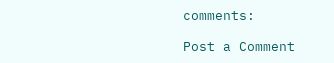comments:

Post a Comment